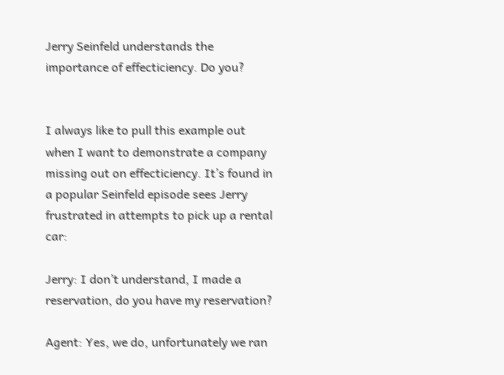Jerry Seinfeld understands the importance of effecticiency. Do you?


I always like to pull this example out when I want to demonstrate a company missing out on effecticiency. It’s found in a popular Seinfeld episode sees Jerry frustrated in attempts to pick up a rental car:

Jerry: I don’t understand, I made a reservation, do you have my reservation?

Agent: Yes, we do, unfortunately we ran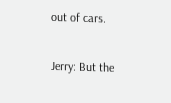out of cars.

Jerry: But the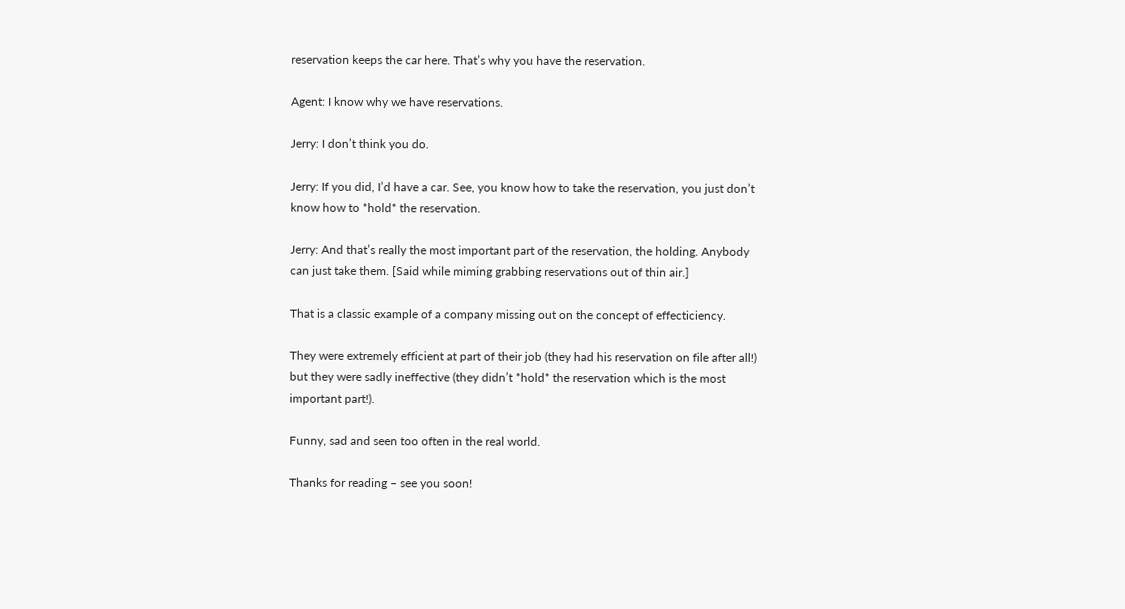reservation keeps the car here. That’s why you have the reservation.

Agent: I know why we have reservations.

Jerry: I don’t think you do.

Jerry: If you did, I’d have a car. See, you know how to take the reservation, you just don’t know how to *hold* the reservation.

Jerry: And that’s really the most important part of the reservation, the holding. Anybody can just take them. [Said while miming grabbing reservations out of thin air.]

That is a classic example of a company missing out on the concept of effecticiency.

They were extremely efficient at part of their job (they had his reservation on file after all!) but they were sadly ineffective (they didn’t *hold* the reservation which is the most important part!).

Funny, sad and seen too often in the real world.

Thanks for reading – see you soon!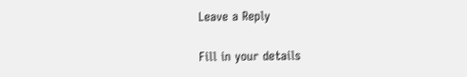Leave a Reply

Fill in your details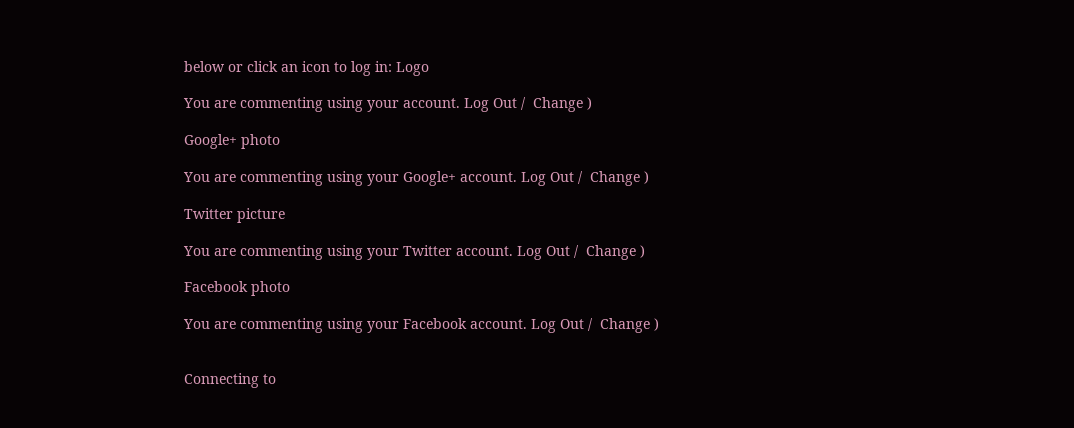below or click an icon to log in: Logo

You are commenting using your account. Log Out /  Change )

Google+ photo

You are commenting using your Google+ account. Log Out /  Change )

Twitter picture

You are commenting using your Twitter account. Log Out /  Change )

Facebook photo

You are commenting using your Facebook account. Log Out /  Change )


Connecting to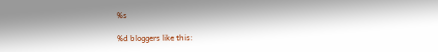%s

%d bloggers like this: